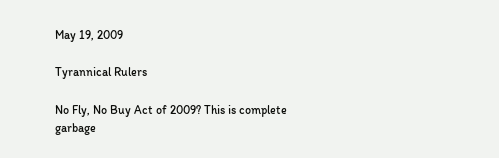May 19, 2009

Tyrannical Rulers

No Fly, No Buy Act of 2009? This is complete garbage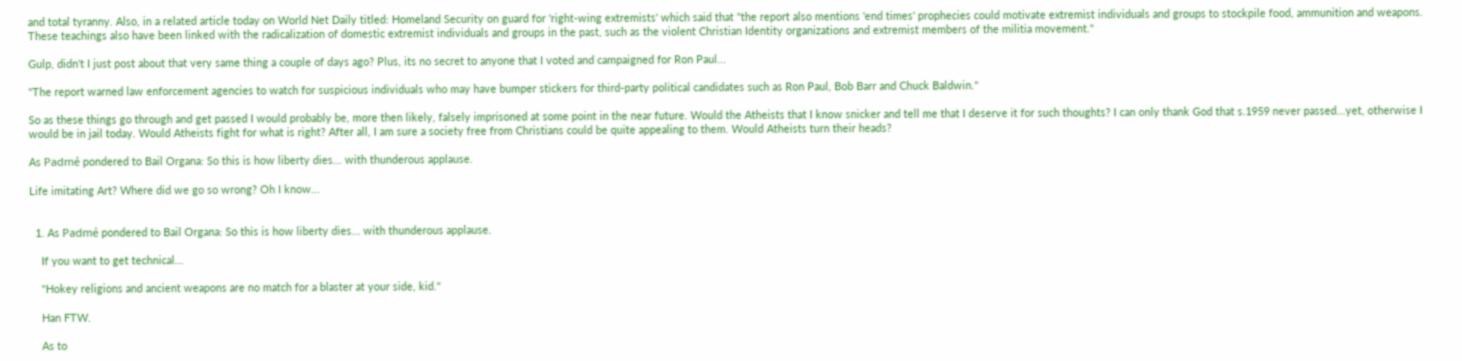and total tyranny. Also, in a related article today on World Net Daily titled: Homeland Security on guard for 'right-wing extremists' which said that "the report also mentions 'end times' prophecies could motivate extremist individuals and groups to stockpile food, ammunition and weapons. These teachings also have been linked with the radicalization of domestic extremist individuals and groups in the past, such as the violent Christian Identity organizations and extremist members of the militia movement."

Gulp, didn't I just post about that very same thing a couple of days ago? Plus, its no secret to anyone that I voted and campaigned for Ron Paul...

"The report warned law enforcement agencies to watch for suspicious individuals who may have bumper stickers for third-party political candidates such as Ron Paul, Bob Barr and Chuck Baldwin."

So as these things go through and get passed I would probably be, more then likely, falsely imprisoned at some point in the near future. Would the Atheists that I know snicker and tell me that I deserve it for such thoughts? I can only thank God that s.1959 never passed...yet, otherwise I would be in jail today. Would Atheists fight for what is right? After all, I am sure a society free from Christians could be quite appealing to them. Would Atheists turn their heads?

As Padmé pondered to Bail Organa: So this is how liberty dies... with thunderous applause.

Life imitating Art? Where did we go so wrong? Oh I know...


  1. As Padmé pondered to Bail Organa: So this is how liberty dies... with thunderous applause.

    If you want to get technical...

    "Hokey religions and ancient weapons are no match for a blaster at your side, kid."

    Han FTW.

    As to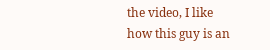the video, I like how this guy is an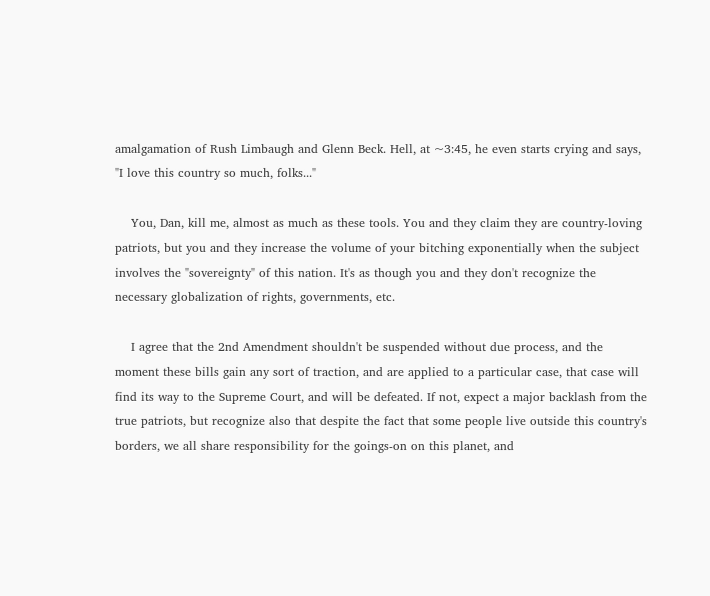amalgamation of Rush Limbaugh and Glenn Beck. Hell, at ~3:45, he even starts crying and says, "I love this country so much, folks..."

    You, Dan, kill me, almost as much as these tools. You and they claim they are country-loving patriots, but you and they increase the volume of your bitching exponentially when the subject involves the "sovereignty" of this nation. It's as though you and they don't recognize the necessary globalization of rights, governments, etc.

    I agree that the 2nd Amendment shouldn't be suspended without due process, and the moment these bills gain any sort of traction, and are applied to a particular case, that case will find its way to the Supreme Court, and will be defeated. If not, expect a major backlash from the true patriots, but recognize also that despite the fact that some people live outside this country's borders, we all share responsibility for the goings-on on this planet, and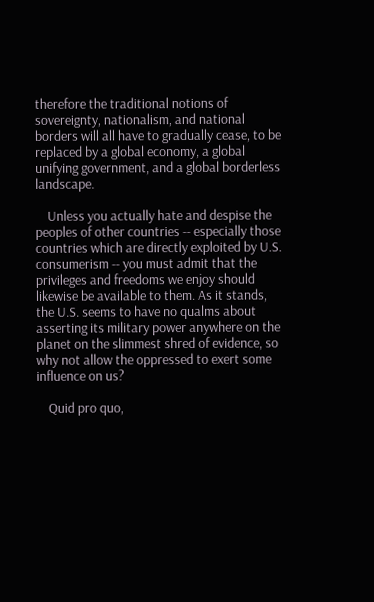therefore the traditional notions of sovereignty, nationalism, and national borders will all have to gradually cease, to be replaced by a global economy, a global unifying government, and a global borderless landscape.

    Unless you actually hate and despise the peoples of other countries -- especially those countries which are directly exploited by U.S. consumerism -- you must admit that the privileges and freedoms we enjoy should likewise be available to them. As it stands, the U.S. seems to have no qualms about asserting its military power anywhere on the planet on the slimmest shred of evidence, so why not allow the oppressed to exert some influence on us?

    Quid pro quo,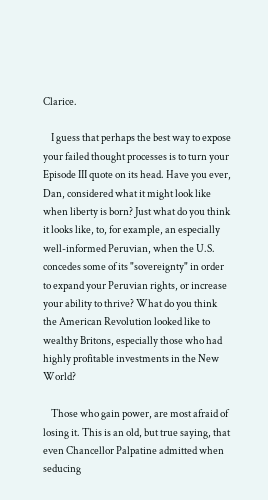Clarice.

    I guess that perhaps the best way to expose your failed thought processes is to turn your Episode III quote on its head. Have you ever, Dan, considered what it might look like when liberty is born? Just what do you think it looks like, to, for example, an especially well-informed Peruvian, when the U.S. concedes some of its "sovereignty" in order to expand your Peruvian rights, or increase your ability to thrive? What do you think the American Revolution looked like to wealthy Britons, especially those who had highly profitable investments in the New World?

    Those who gain power, are most afraid of losing it. This is an old, but true saying, that even Chancellor Palpatine admitted when seducing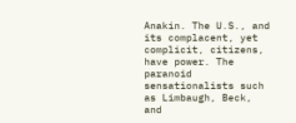Anakin. The U.S., and its complacent, yet complicit, citizens, have power. The paranoid sensationalists such as Limbaugh, Beck, and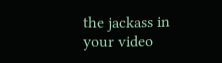the jackass in your video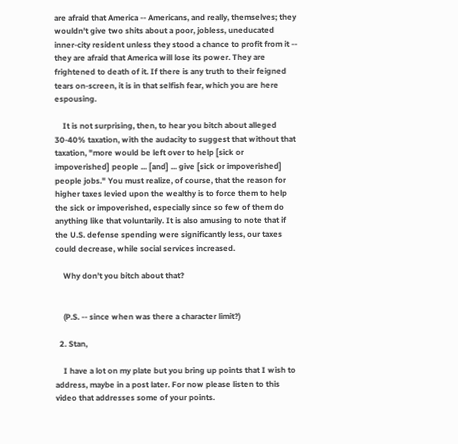are afraid that America -- Americans, and really, themselves; they wouldn't give two shits about a poor, jobless, uneducated inner-city resident unless they stood a chance to profit from it -- they are afraid that America will lose its power. They are frightened to death of it. If there is any truth to their feigned tears on-screen, it is in that selfish fear, which you are here espousing.

    It is not surprising, then, to hear you bitch about alleged 30-40% taxation, with the audacity to suggest that without that taxation, "more would be left over to help [sick or impoverished] people ... [and] ... give [sick or impoverished] people jobs." You must realize, of course, that the reason for higher taxes levied upon the wealthy is to force them to help the sick or impoverished, especially since so few of them do anything like that voluntarily. It is also amusing to note that if the U.S. defense spending were significantly less, our taxes could decrease, while social services increased.

    Why don't you bitch about that?


    (P.S. -- since when was there a character limit?)

  2. Stan,

    I have a lot on my plate but you bring up points that I wish to address, maybe in a post later. For now please listen to this video that addresses some of your points.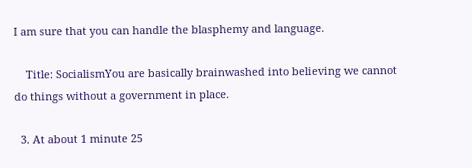I am sure that you can handle the blasphemy and language.

    Title: SocialismYou are basically brainwashed into believing we cannot do things without a government in place.

  3. At about 1 minute 25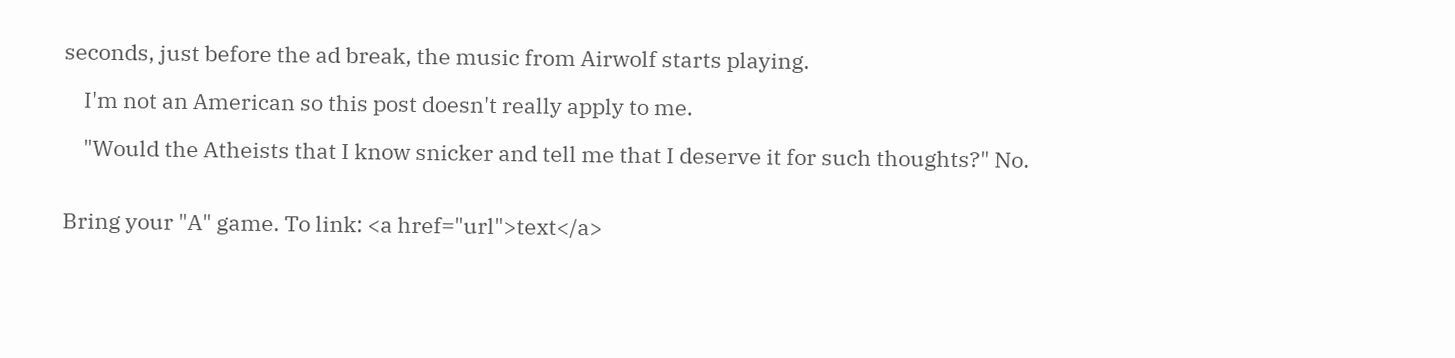seconds, just before the ad break, the music from Airwolf starts playing.

    I'm not an American so this post doesn't really apply to me.

    "Would the Atheists that I know snicker and tell me that I deserve it for such thoughts?" No.


Bring your "A" game. To link: <a href="url">text</a>